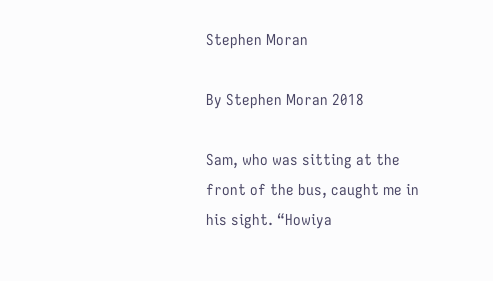Stephen Moran

By Stephen Moran 2018

Sam, who was sitting at the front of the bus, caught me in his sight. “Howiya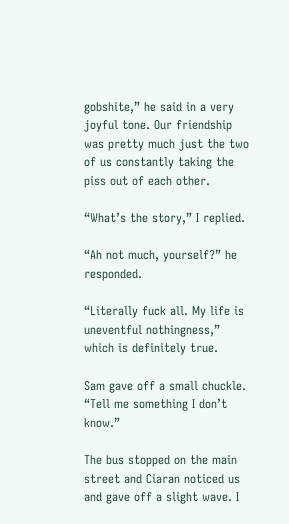gobshite,” he said in a very joyful tone. Our friendship was pretty much just the two of us constantly taking the piss out of each other.

“What’s the story,” I replied.

“Ah not much, yourself?” he responded.

“Literally fuck all. My life is uneventful nothingness,” which is definitely true.

Sam gave off a small chuckle. “Tell me something I don’t know.”

The bus stopped on the main street and Ciaran noticed us and gave off a slight wave. I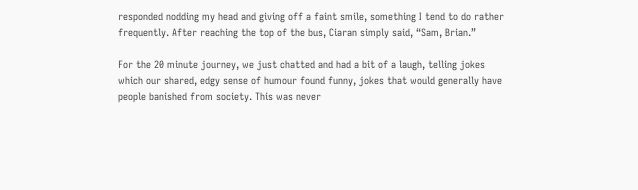responded nodding my head and giving off a faint smile, something I tend to do rather frequently. After reaching the top of the bus, Ciaran simply said, “Sam, Brian.”

For the 20 minute journey, we just chatted and had a bit of a laugh, telling jokes which our shared, edgy sense of humour found funny, jokes that would generally have people banished from society. This was never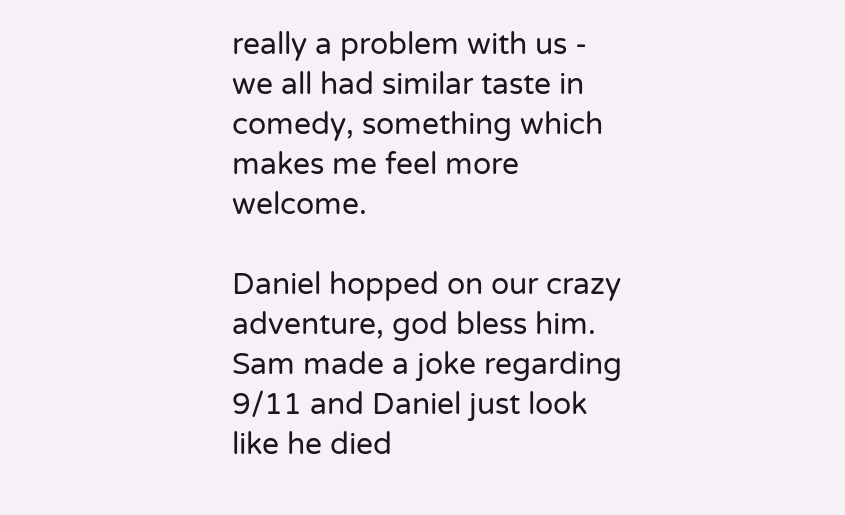really a problem with us - we all had similar taste in comedy, something which makes me feel more welcome.

Daniel hopped on our crazy adventure, god bless him. Sam made a joke regarding 9/11 and Daniel just look like he died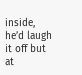inside, he’d laugh it off but at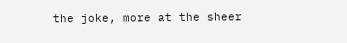the joke, more at the sheer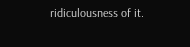ridiculousness of it.